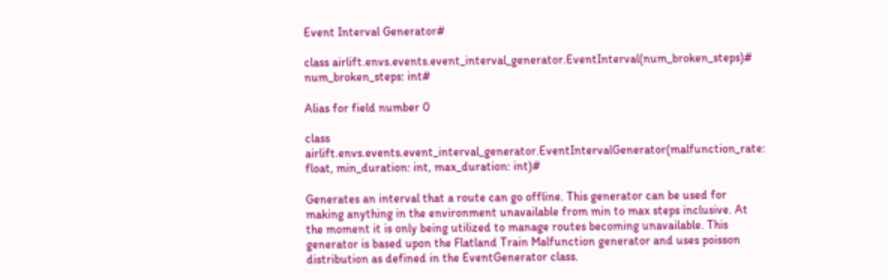Event Interval Generator#

class airlift.envs.events.event_interval_generator.EventInterval(num_broken_steps)#
num_broken_steps: int#

Alias for field number 0

class airlift.envs.events.event_interval_generator.EventIntervalGenerator(malfunction_rate: float, min_duration: int, max_duration: int)#

Generates an interval that a route can go offline. This generator can be used for making anything in the environment unavailable from min to max steps inclusive. At the moment it is only being utilized to manage routes becoming unavailable. This generator is based upon the Flatland Train Malfunction generator and uses poisson distribution as defined in the EventGenerator class.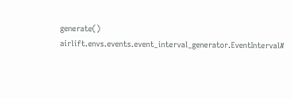generate() airlift.envs.events.event_interval_generator.EventInterval#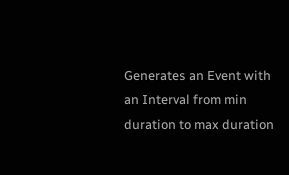Generates an Event with an Interval from min duration to max duration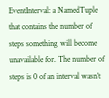EventInterval: a NamedTuple that contains the number of steps something will become unavailable for. The number of steps is 0 of an interval wasn’t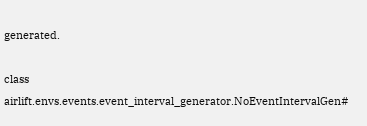generated.

class airlift.envs.events.event_interval_generator.NoEventIntervalGen#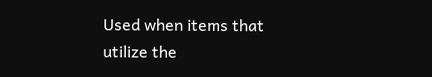Used when items that utilize the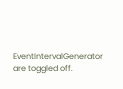EventIntervalGenerator are toggled off.